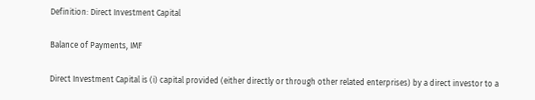Definition: Direct Investment Capital

Balance of Payments, IMF

Direct Investment Capital is (i) capital provided (either directly or through other related enterprises) by a direct investor to a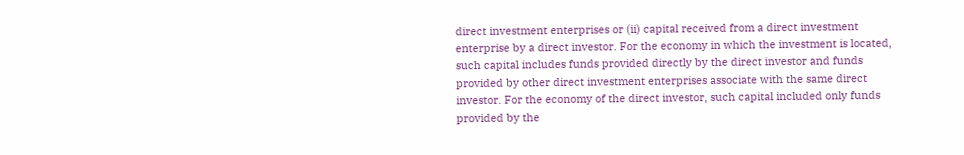direct investment enterprises or (ii) capital received from a direct investment enterprise by a direct investor. For the economy in which the investment is located, such capital includes funds provided directly by the direct investor and funds provided by other direct investment enterprises associate with the same direct investor. For the economy of the direct investor, such capital included only funds provided by the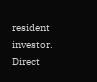resident investor. Direct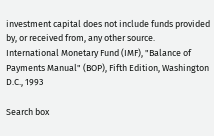investment capital does not include funds provided by, or received from, any other source.
International Monetary Fund (IMF), "Balance of Payments Manual" (BOP), Fifth Edition, Washington D.C., 1993

Search box